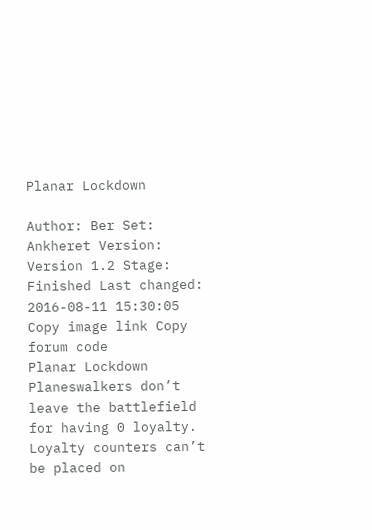Planar Lockdown

Author: Ber Set: Ankheret Version: Version 1.2 Stage: Finished Last changed: 2016-08-11 15:30:05 Copy image link Copy forum code
Planar Lockdown
Planeswalkers don’t leave the battlefield for having 0 loyalty.
Loyalty counters can’t be placed on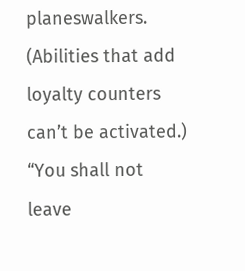planeswalkers. (Abilities that add loyalty counters can’t be activated.)
“You shall not leave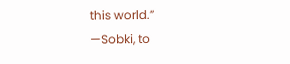this world.”
—Sobki, to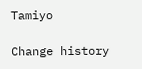Tamiyo

Change history